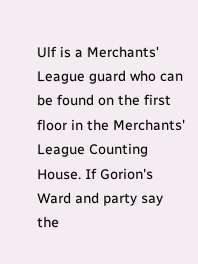Ulf is a Merchants' League guard who can be found on the first floor in the Merchants' League Counting House. If Gorion's Ward and party say the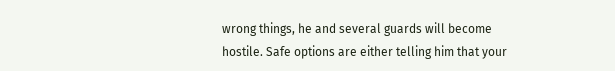wrong things, he and several guards will become hostile. Safe options are either telling him that your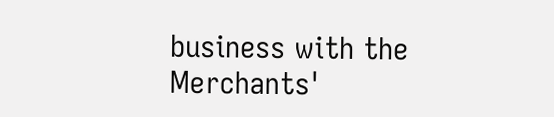business with the Merchants'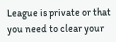League is private or that you need to clear your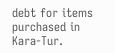debt for items purchased in Kara-Tur.